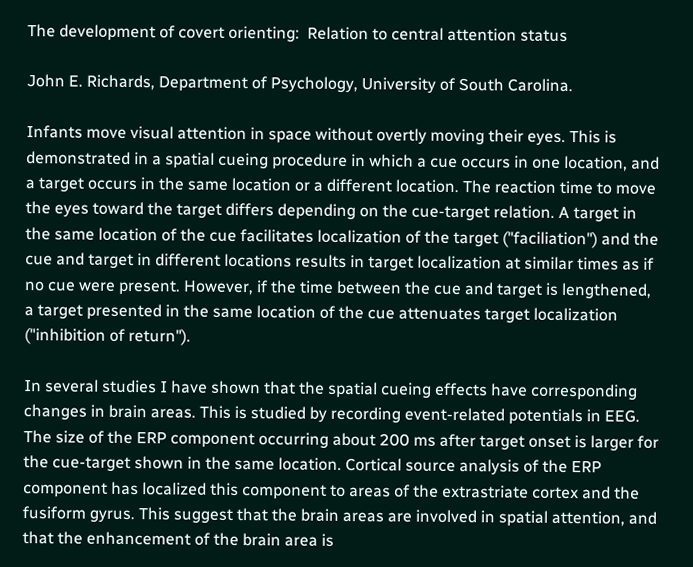The development of covert orienting:  Relation to central attention status

John E. Richards, Department of Psychology, University of South Carolina.

Infants move visual attention in space without overtly moving their eyes. This is demonstrated in a spatial cueing procedure in which a cue occurs in one location, and a target occurs in the same location or a different location. The reaction time to move the eyes toward the target differs depending on the cue-target relation. A target in the same location of the cue facilitates localization of the target ("faciliation") and the cue and target in different locations results in target localization at similar times as if no cue were present. However, if the time between the cue and target is lengthened, a target presented in the same location of the cue attenuates target localization ("inhibition of return").

In several studies I have shown that the spatial cueing effects have corresponding changes in brain areas. This is studied by recording event-related potentials in EEG. The size of the ERP component occurring about 200 ms after target onset is larger for the cue-target shown in the same location. Cortical source analysis of the ERP component has localized this component to areas of the extrastriate cortex and the fusiform gyrus. This suggest that the brain areas are involved in spatial attention, and that the enhancement of the brain area is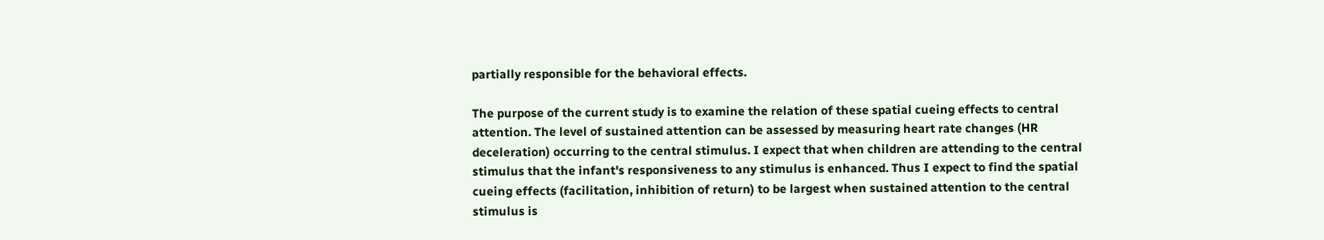partially responsible for the behavioral effects.

The purpose of the current study is to examine the relation of these spatial cueing effects to central attention. The level of sustained attention can be assessed by measuring heart rate changes (HR deceleration) occurring to the central stimulus. I expect that when children are attending to the central stimulus that the infant's responsiveness to any stimulus is enhanced. Thus I expect to find the spatial cueing effects (facilitation, inhibition of return) to be largest when sustained attention to the central stimulus is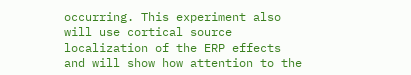occurring. This experiment also will use cortical source localization of the ERP effects and will show how attention to the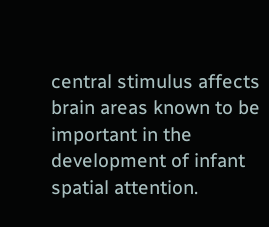central stimulus affects brain areas known to be important in the development of infant spatial attention.